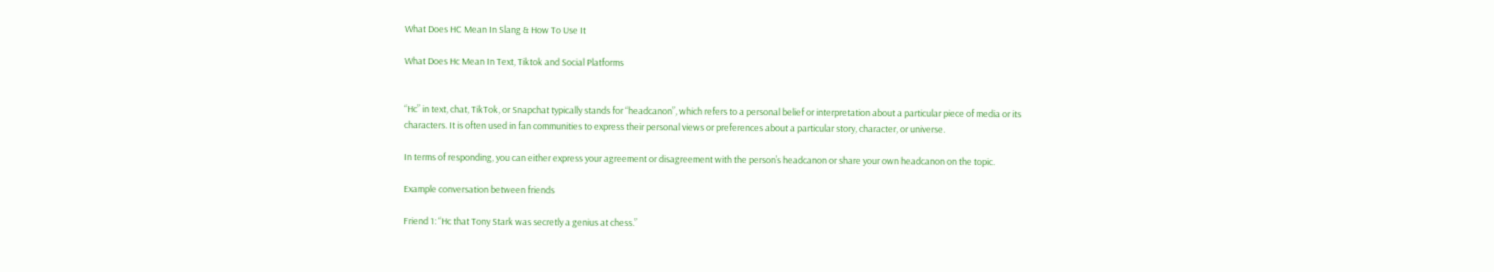What Does HC Mean In Slang & How To Use It

What Does Hc Mean In Text, Tiktok and Social Platforms


“Hc” in text, chat, TikTok, or Snapchat typically stands for “headcanon”, which refers to a personal belief or interpretation about a particular piece of media or its characters. It is often used in fan communities to express their personal views or preferences about a particular story, character, or universe.

In terms of responding, you can either express your agreement or disagreement with the person’s headcanon or share your own headcanon on the topic.

Example conversation between friends

Friend 1: “Hc that Tony Stark was secretly a genius at chess.”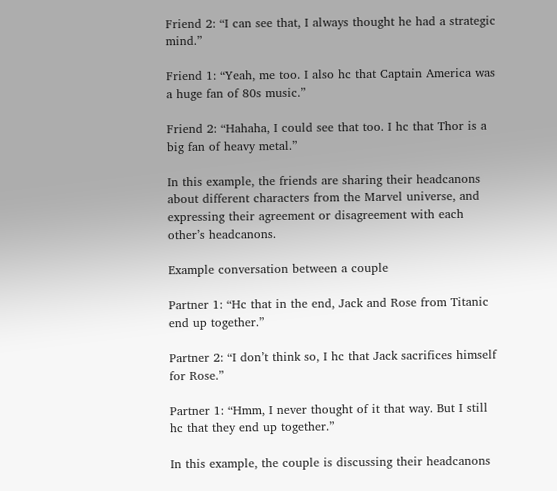Friend 2: “I can see that, I always thought he had a strategic mind.”

Friend 1: “Yeah, me too. I also hc that Captain America was a huge fan of 80s music.”

Friend 2: “Hahaha, I could see that too. I hc that Thor is a big fan of heavy metal.”

In this example, the friends are sharing their headcanons about different characters from the Marvel universe, and expressing their agreement or disagreement with each other’s headcanons.

Example conversation between a couple

Partner 1: “Hc that in the end, Jack and Rose from Titanic end up together.”

Partner 2: “I don’t think so, I hc that Jack sacrifices himself for Rose.”

Partner 1: “Hmm, I never thought of it that way. But I still hc that they end up together.”

In this example, the couple is discussing their headcanons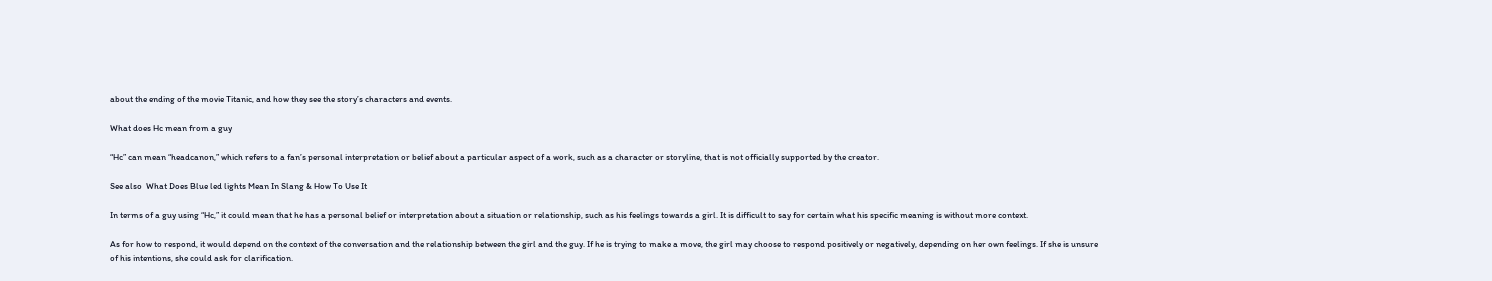about the ending of the movie Titanic, and how they see the story’s characters and events.

What does Hc mean from a guy

“Hc” can mean “headcanon,” which refers to a fan’s personal interpretation or belief about a particular aspect of a work, such as a character or storyline, that is not officially supported by the creator.

See also  What Does Blue led lights Mean In Slang & How To Use It

In terms of a guy using “Hc,” it could mean that he has a personal belief or interpretation about a situation or relationship, such as his feelings towards a girl. It is difficult to say for certain what his specific meaning is without more context.

As for how to respond, it would depend on the context of the conversation and the relationship between the girl and the guy. If he is trying to make a move, the girl may choose to respond positively or negatively, depending on her own feelings. If she is unsure of his intentions, she could ask for clarification.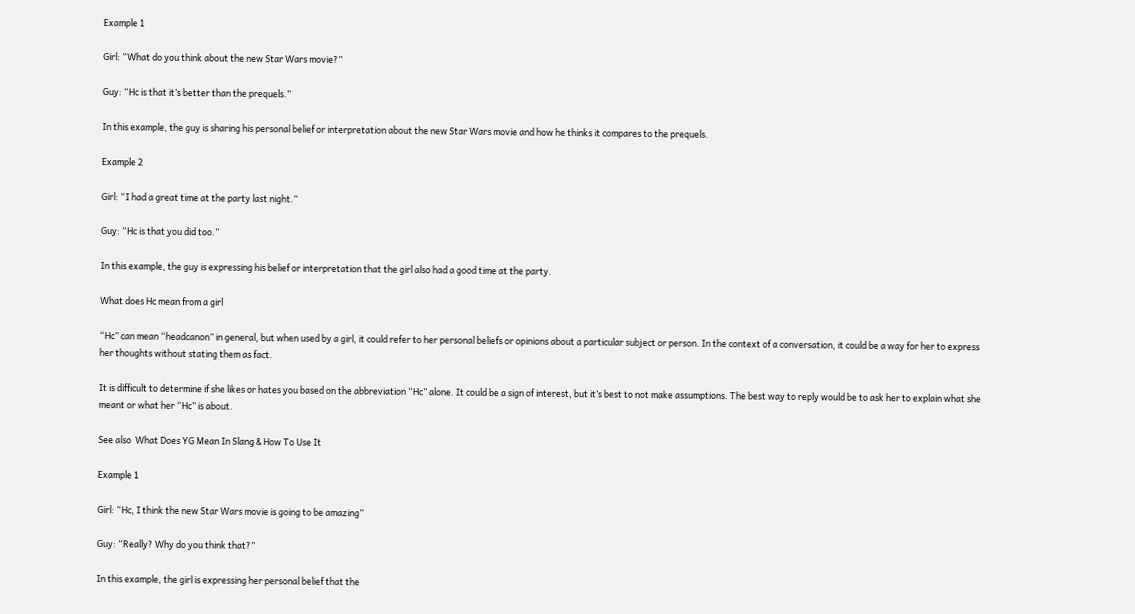Example 1

Girl: “What do you think about the new Star Wars movie?”

Guy: “Hc is that it’s better than the prequels.”

In this example, the guy is sharing his personal belief or interpretation about the new Star Wars movie and how he thinks it compares to the prequels.

Example 2

Girl: “I had a great time at the party last night.”

Guy: “Hc is that you did too.”

In this example, the guy is expressing his belief or interpretation that the girl also had a good time at the party.

What does Hc mean from a girl

“Hc” can mean “headcanon” in general, but when used by a girl, it could refer to her personal beliefs or opinions about a particular subject or person. In the context of a conversation, it could be a way for her to express her thoughts without stating them as fact.

It is difficult to determine if she likes or hates you based on the abbreviation “Hc” alone. It could be a sign of interest, but it’s best to not make assumptions. The best way to reply would be to ask her to explain what she meant or what her “Hc” is about.

See also  What Does YG Mean In Slang & How To Use It

Example 1

Girl: “Hc, I think the new Star Wars movie is going to be amazing”

Guy: “Really? Why do you think that?”

In this example, the girl is expressing her personal belief that the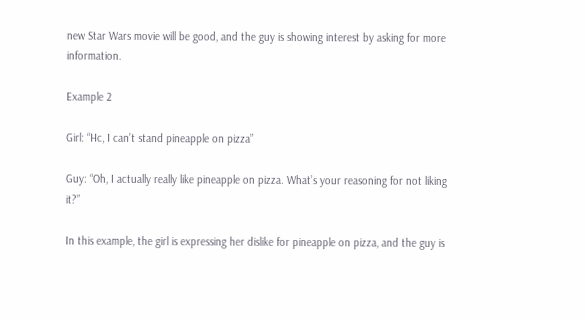new Star Wars movie will be good, and the guy is showing interest by asking for more information.

Example 2

Girl: “Hc, I can’t stand pineapple on pizza”

Guy: “Oh, I actually really like pineapple on pizza. What’s your reasoning for not liking it?”

In this example, the girl is expressing her dislike for pineapple on pizza, and the guy is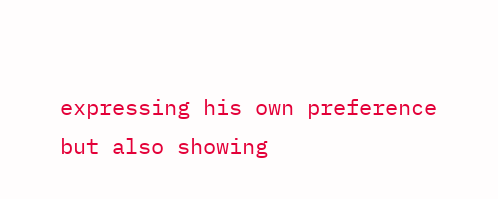expressing his own preference but also showing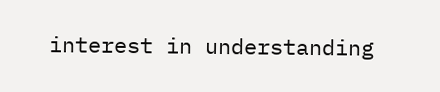interest in understanding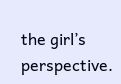the girl’s perspective.